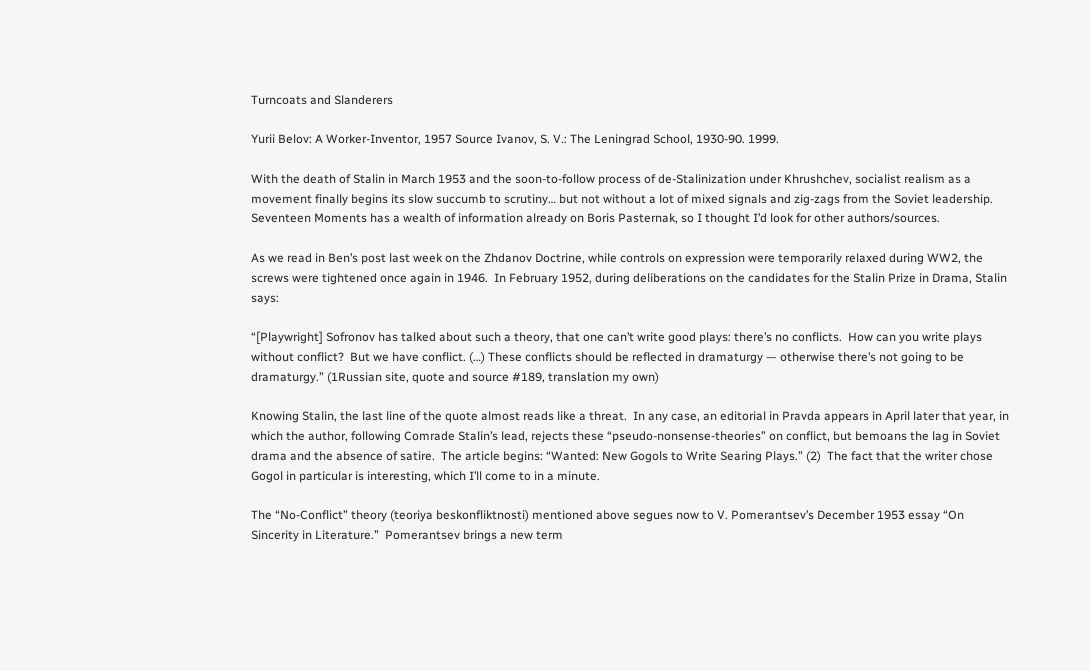Turncoats and Slanderers

Yurii Belov: A Worker-Inventor, 1957 Source Ivanov, S. V.: The Leningrad School, 1930-90. 1999.

With the death of Stalin in March 1953 and the soon-to-follow process of de-Stalinization under Khrushchev, socialist realism as a movement finally begins its slow succumb to scrutiny… but not without a lot of mixed signals and zig-zags from the Soviet leadership.  Seventeen Moments has a wealth of information already on Boris Pasternak, so I thought I’d look for other authors/sources.

As we read in Ben’s post last week on the Zhdanov Doctrine, while controls on expression were temporarily relaxed during WW2, the screws were tightened once again in 1946.  In February 1952, during deliberations on the candidates for the Stalin Prize in Drama, Stalin says:

“[Playwright] Sofronov has talked about such a theory, that one can’t write good plays: there’s no conflicts.  How can you write plays without conflict?  But we have conflict. (…) These conflicts should be reflected in dramaturgy — otherwise there’s not going to be dramaturgy.” (1Russian site, quote and source #189, translation my own)

Knowing Stalin, the last line of the quote almost reads like a threat.  In any case, an editorial in Pravda appears in April later that year, in which the author, following Comrade Stalin’s lead, rejects these “pseudo-nonsense-theories” on conflict, but bemoans the lag in Soviet drama and the absence of satire.  The article begins: “Wanted: New Gogols to Write Searing Plays.” (2)  The fact that the writer chose Gogol in particular is interesting, which I’ll come to in a minute.

The “No-Conflict” theory (teoriya beskonfliktnosti) mentioned above segues now to V. Pomerantsev’s December 1953 essay “On Sincerity in Literature.”  Pomerantsev brings a new term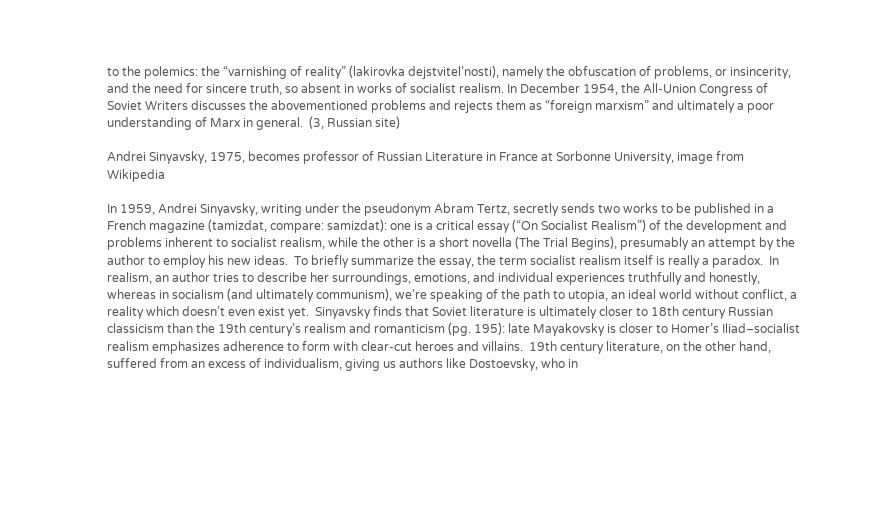to the polemics: the “varnishing of reality” (lakirovka dejstvitel’nosti), namely the obfuscation of problems, or insincerity, and the need for sincere truth, so absent in works of socialist realism. In December 1954, the All-Union Congress of Soviet Writers discusses the abovementioned problems and rejects them as “foreign marxism” and ultimately a poor understanding of Marx in general.  (3, Russian site)

Andrei Sinyavsky, 1975, becomes professor of Russian Literature in France at Sorbonne University, image from Wikipedia

In 1959, Andrei Sinyavsky, writing under the pseudonym Abram Tertz, secretly sends two works to be published in a French magazine (tamizdat, compare: samizdat): one is a critical essay (“On Socialist Realism”) of the development and problems inherent to socialist realism, while the other is a short novella (The Trial Begins), presumably an attempt by the author to employ his new ideas.  To briefly summarize the essay, the term socialist realism itself is really a paradox.  In realism, an author tries to describe her surroundings, emotions, and individual experiences truthfully and honestly, whereas in socialism (and ultimately communism), we’re speaking of the path to utopia, an ideal world without conflict, a reality which doesn’t even exist yet.  Sinyavsky finds that Soviet literature is ultimately closer to 18th century Russian classicism than the 19th century’s realism and romanticism (pg. 195): late Mayakovsky is closer to Homer’s Iliad–socialist realism emphasizes adherence to form with clear-cut heroes and villains.  19th century literature, on the other hand, suffered from an excess of individualism, giving us authors like Dostoevsky, who in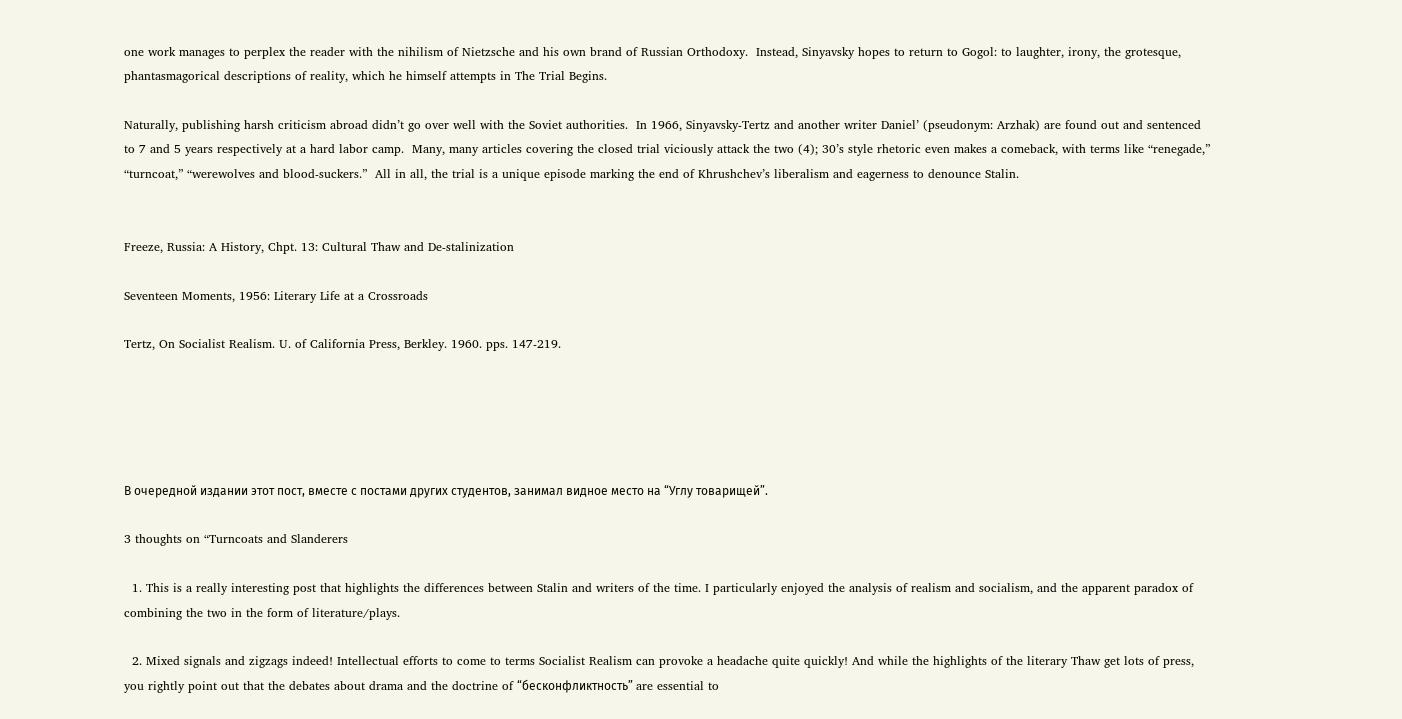one work manages to perplex the reader with the nihilism of Nietzsche and his own brand of Russian Orthodoxy.  Instead, Sinyavsky hopes to return to Gogol: to laughter, irony, the grotesque, phantasmagorical descriptions of reality, which he himself attempts in The Trial Begins.

Naturally, publishing harsh criticism abroad didn’t go over well with the Soviet authorities.  In 1966, Sinyavsky-Tertz and another writer Daniel’ (pseudonym: Arzhak) are found out and sentenced to 7 and 5 years respectively at a hard labor camp.  Many, many articles covering the closed trial viciously attack the two (4); 30’s style rhetoric even makes a comeback, with terms like “renegade,” “turncoat,” “werewolves and blood-suckers.”  All in all, the trial is a unique episode marking the end of Khrushchev’s liberalism and eagerness to denounce Stalin.


Freeze, Russia: A History, Chpt. 13: Cultural Thaw and De-stalinization

Seventeen Moments, 1956: Literary Life at a Crossroads

Tertz, On Socialist Realism. U. of California Press, Berkley. 1960. pps. 147-219.





В очередной издании этот пост, вместе с постами других студентов, занимал видное место на “Углу товарищей”.

3 thoughts on “Turncoats and Slanderers

  1. This is a really interesting post that highlights the differences between Stalin and writers of the time. I particularly enjoyed the analysis of realism and socialism, and the apparent paradox of combining the two in the form of literature/plays.

  2. Mixed signals and zigzags indeed! Intellectual efforts to come to terms Socialist Realism can provoke a headache quite quickly! And while the highlights of the literary Thaw get lots of press, you rightly point out that the debates about drama and the doctrine of “бесконфликтность” are essential to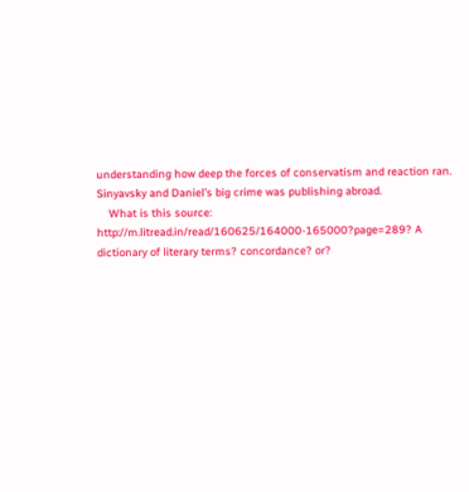understanding how deep the forces of conservatism and reaction ran. Sinyavsky and Daniel’s big crime was publishing abroad.
    What is this source: http://m.litread.in/read/160625/164000-165000?page=289? A dictionary of literary terms? concordance? or?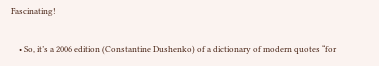Fascinating!

    • So, it’s a 2006 edition (Constantine Dushenko) of a dictionary of modern quotes “for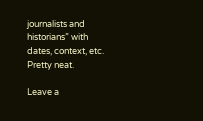journalists and historians” with dates, context, etc. Pretty neat.

Leave a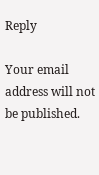Reply

Your email address will not be published.